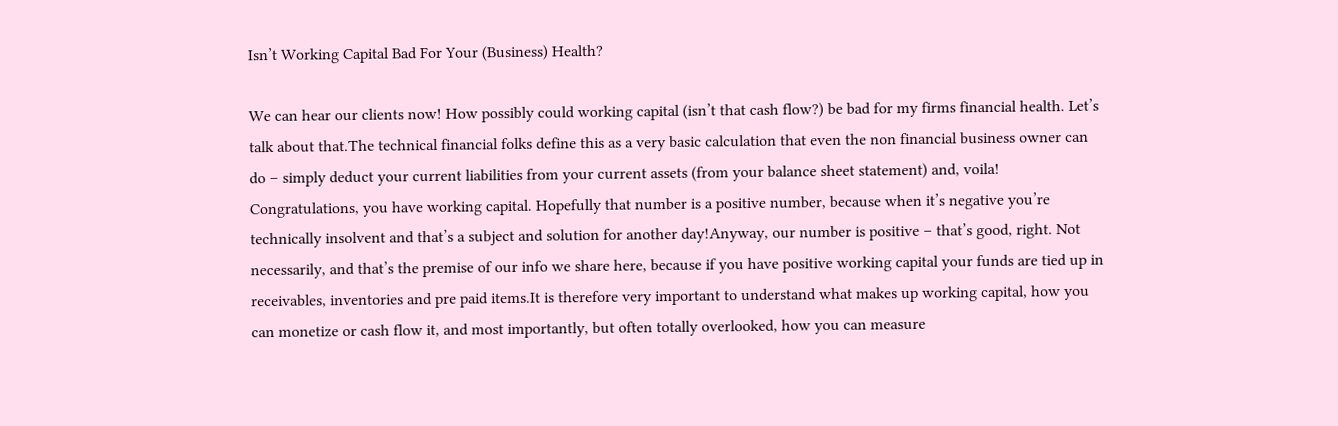Isn’t Working Capital Bad For Your (Business) Health?

We can hear our clients now! How possibly could working capital (isn’t that cash flow?) be bad for my firms financial health. Let’s talk about that.The technical financial folks define this as a very basic calculation that even the non financial business owner can do – simply deduct your current liabilities from your current assets (from your balance sheet statement) and, voila! Congratulations, you have working capital. Hopefully that number is a positive number, because when it’s negative you’re technically insolvent and that’s a subject and solution for another day!Anyway, our number is positive – that’s good, right. Not necessarily, and that’s the premise of our info we share here, because if you have positive working capital your funds are tied up in receivables, inventories and pre paid items.It is therefore very important to understand what makes up working capital, how you can monetize or cash flow it, and most importantly, but often totally overlooked, how you can measure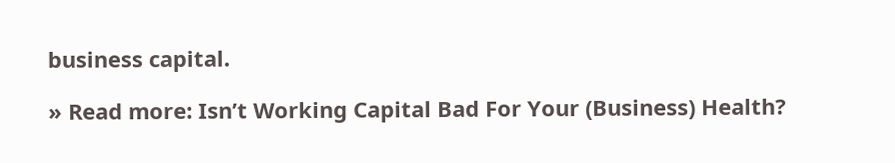business capital.

» Read more: Isn’t Working Capital Bad For Your (Business) Health?